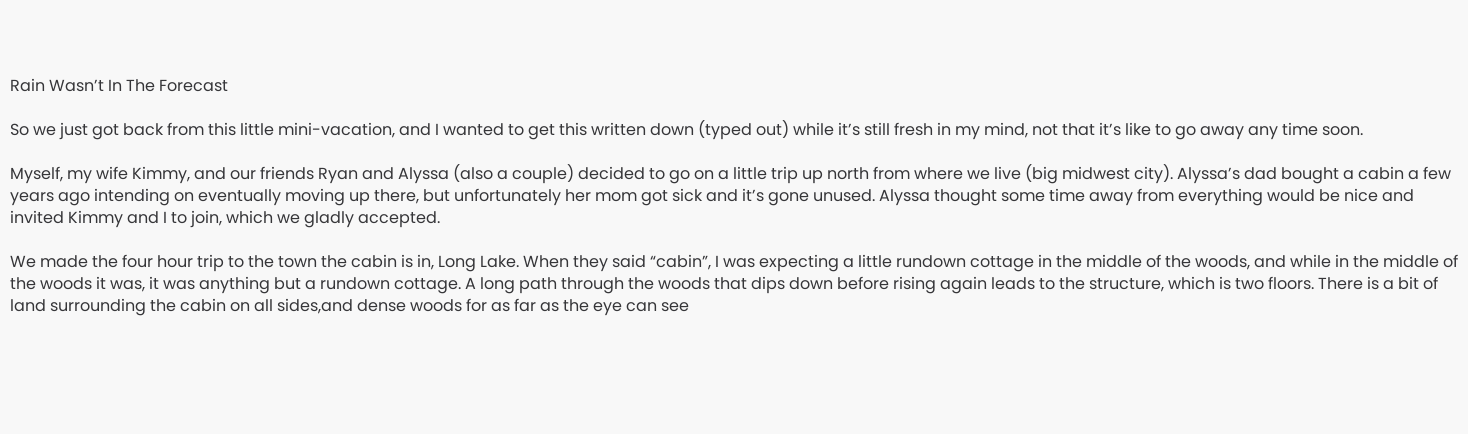Rain Wasn’t In The Forecast

So we just got back from this little mini-vacation, and I wanted to get this written down (typed out) while it’s still fresh in my mind, not that it’s like to go away any time soon.

Myself, my wife Kimmy, and our friends Ryan and Alyssa (also a couple) decided to go on a little trip up north from where we live (big midwest city). Alyssa’s dad bought a cabin a few years ago intending on eventually moving up there, but unfortunately her mom got sick and it’s gone unused. Alyssa thought some time away from everything would be nice and invited Kimmy and I to join, which we gladly accepted.

We made the four hour trip to the town the cabin is in, Long Lake. When they said “cabin”, I was expecting a little rundown cottage in the middle of the woods, and while in the middle of the woods it was, it was anything but a rundown cottage. A long path through the woods that dips down before rising again leads to the structure, which is two floors. There is a bit of land surrounding the cabin on all sides,and dense woods for as far as the eye can see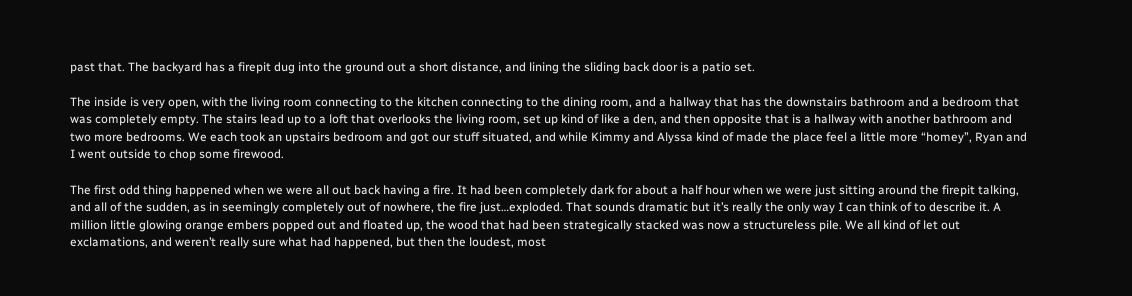past that. The backyard has a firepit dug into the ground out a short distance, and lining the sliding back door is a patio set.

The inside is very open, with the living room connecting to the kitchen connecting to the dining room, and a hallway that has the downstairs bathroom and a bedroom that was completely empty. The stairs lead up to a loft that overlooks the living room, set up kind of like a den, and then opposite that is a hallway with another bathroom and two more bedrooms. We each took an upstairs bedroom and got our stuff situated, and while Kimmy and Alyssa kind of made the place feel a little more “homey”, Ryan and I went outside to chop some firewood.

The first odd thing happened when we were all out back having a fire. It had been completely dark for about a half hour when we were just sitting around the firepit talking, and all of the sudden, as in seemingly completely out of nowhere, the fire just…exploded. That sounds dramatic but it’s really the only way I can think of to describe it. A million little glowing orange embers popped out and floated up, the wood that had been strategically stacked was now a structureless pile. We all kind of let out exclamations, and weren’t really sure what had happened, but then the loudest, most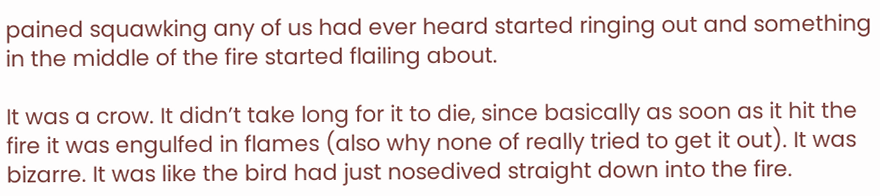pained squawking any of us had ever heard started ringing out and something in the middle of the fire started flailing about.

It was a crow. It didn’t take long for it to die, since basically as soon as it hit the fire it was engulfed in flames (also why none of really tried to get it out). It was bizarre. It was like the bird had just nosedived straight down into the fire.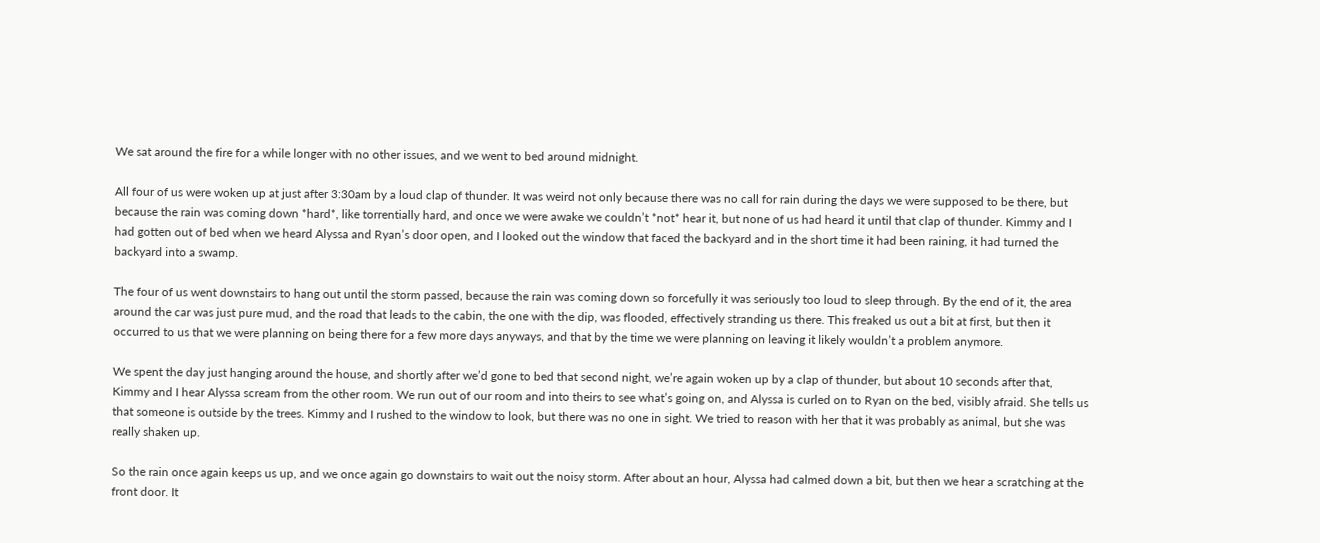We sat around the fire for a while longer with no other issues, and we went to bed around midnight.

All four of us were woken up at just after 3:30am by a loud clap of thunder. It was weird not only because there was no call for rain during the days we were supposed to be there, but because the rain was coming down *hard*, like torrentially hard, and once we were awake we couldn’t *not* hear it, but none of us had heard it until that clap of thunder. Kimmy and I had gotten out of bed when we heard Alyssa and Ryan’s door open, and I looked out the window that faced the backyard and in the short time it had been raining, it had turned the backyard into a swamp.

The four of us went downstairs to hang out until the storm passed, because the rain was coming down so forcefully it was seriously too loud to sleep through. By the end of it, the area around the car was just pure mud, and the road that leads to the cabin, the one with the dip, was flooded, effectively stranding us there. This freaked us out a bit at first, but then it occurred to us that we were planning on being there for a few more days anyways, and that by the time we were planning on leaving it likely wouldn’t a problem anymore.

We spent the day just hanging around the house, and shortly after we’d gone to bed that second night, we’re again woken up by a clap of thunder, but about 10 seconds after that, Kimmy and I hear Alyssa scream from the other room. We run out of our room and into theirs to see what’s going on, and Alyssa is curled on to Ryan on the bed, visibly afraid. She tells us that someone is outside by the trees. Kimmy and I rushed to the window to look, but there was no one in sight. We tried to reason with her that it was probably as animal, but she was really shaken up.

So the rain once again keeps us up, and we once again go downstairs to wait out the noisy storm. After about an hour, Alyssa had calmed down a bit, but then we hear a scratching at the front door. It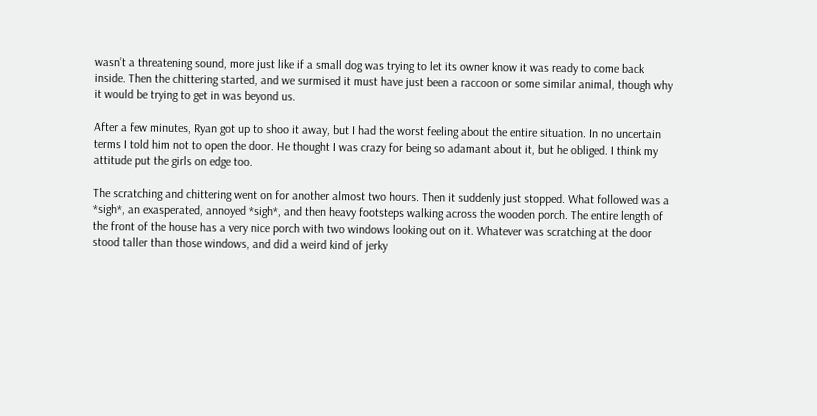wasn’t a threatening sound, more just like if a small dog was trying to let its owner know it was ready to come back inside. Then the chittering started, and we surmised it must have just been a raccoon or some similar animal, though why it would be trying to get in was beyond us.

After a few minutes, Ryan got up to shoo it away, but I had the worst feeling about the entire situation. In no uncertain terms I told him not to open the door. He thought I was crazy for being so adamant about it, but he obliged. I think my attitude put the girls on edge too.

The scratching and chittering went on for another almost two hours. Then it suddenly just stopped. What followed was a *sigh*, an exasperated, annoyed *sigh*, and then heavy footsteps walking across the wooden porch. The entire length of the front of the house has a very nice porch with two windows looking out on it. Whatever was scratching at the door stood taller than those windows, and did a weird kind of jerky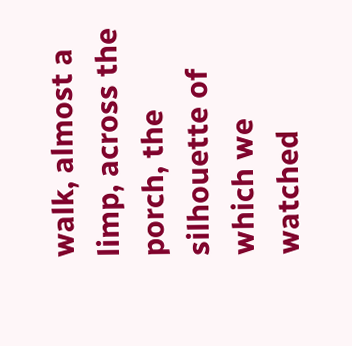walk, almost a limp, across the porch, the silhouette of which we watched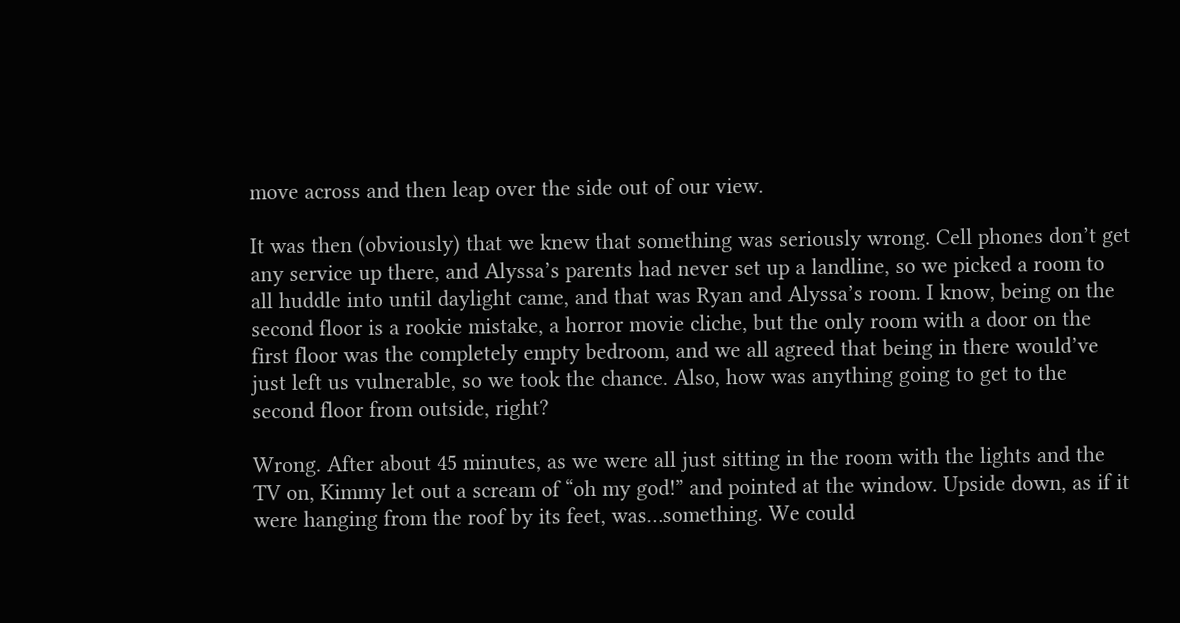move across and then leap over the side out of our view.

It was then (obviously) that we knew that something was seriously wrong. Cell phones don’t get any service up there, and Alyssa’s parents had never set up a landline, so we picked a room to all huddle into until daylight came, and that was Ryan and Alyssa’s room. I know, being on the second floor is a rookie mistake, a horror movie cliche, but the only room with a door on the first floor was the completely empty bedroom, and we all agreed that being in there would’ve just left us vulnerable, so we took the chance. Also, how was anything going to get to the second floor from outside, right?

Wrong. After about 45 minutes, as we were all just sitting in the room with the lights and the TV on, Kimmy let out a scream of “oh my god!” and pointed at the window. Upside down, as if it were hanging from the roof by its feet, was…something. We could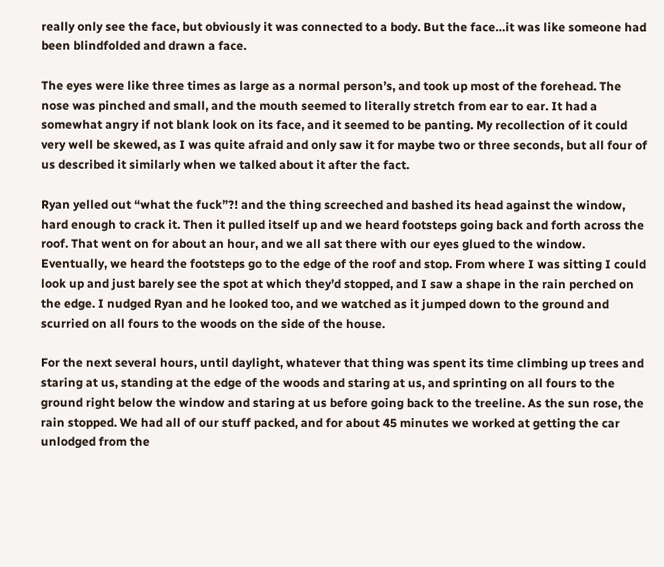really only see the face, but obviously it was connected to a body. But the face…it was like someone had been blindfolded and drawn a face.

The eyes were like three times as large as a normal person’s, and took up most of the forehead. The nose was pinched and small, and the mouth seemed to literally stretch from ear to ear. It had a somewhat angry if not blank look on its face, and it seemed to be panting. My recollection of it could very well be skewed, as I was quite afraid and only saw it for maybe two or three seconds, but all four of us described it similarly when we talked about it after the fact.

Ryan yelled out “what the fuck”?! and the thing screeched and bashed its head against the window, hard enough to crack it. Then it pulled itself up and we heard footsteps going back and forth across the roof. That went on for about an hour, and we all sat there with our eyes glued to the window. Eventually, we heard the footsteps go to the edge of the roof and stop. From where I was sitting I could look up and just barely see the spot at which they’d stopped, and I saw a shape in the rain perched on the edge. I nudged Ryan and he looked too, and we watched as it jumped down to the ground and scurried on all fours to the woods on the side of the house.

For the next several hours, until daylight, whatever that thing was spent its time climbing up trees and staring at us, standing at the edge of the woods and staring at us, and sprinting on all fours to the ground right below the window and staring at us before going back to the treeline. As the sun rose, the rain stopped. We had all of our stuff packed, and for about 45 minutes we worked at getting the car unlodged from the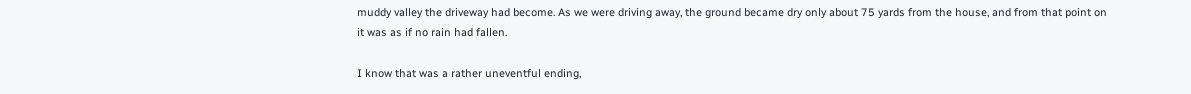muddy valley the driveway had become. As we were driving away, the ground became dry only about 75 yards from the house, and from that point on it was as if no rain had fallen.

I know that was a rather uneventful ending,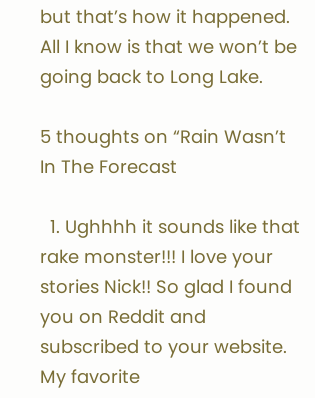but that’s how it happened. All I know is that we won’t be going back to Long Lake.

5 thoughts on “Rain Wasn’t In The Forecast

  1. Ughhhh it sounds like that rake monster!!! I love your stories Nick!! So glad I found you on Reddit and subscribed to your website. My favorite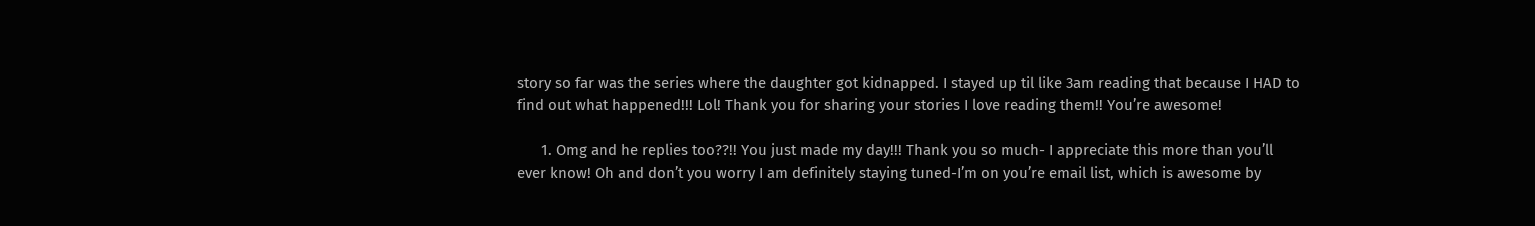story so far was the series where the daughter got kidnapped. I stayed up til like 3am reading that because I HAD to find out what happened!!! Lol! Thank you for sharing your stories I love reading them!! You’re awesome!

      1. Omg and he replies too??!! You just made my day!!! Thank you so much- I appreciate this more than you’ll ever know! Oh and don’t you worry I am definitely staying tuned-I’m on you’re email list, which is awesome by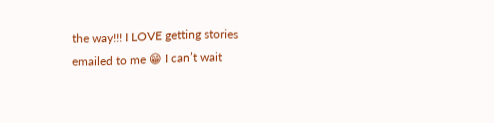the way!!! I LOVE getting stories emailed to me 😁 I can’t wait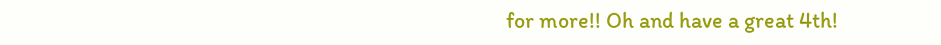for more!! Oh and have a great 4th!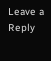Leave a Reply